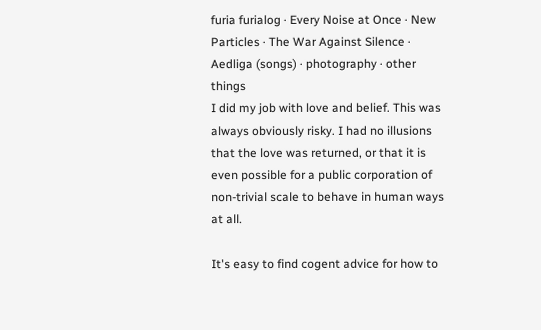furia furialog · Every Noise at Once · New Particles · The War Against Silence · Aedliga (songs) · photography · other things
I did my job with love and belief. This was always obviously risky. I had no illusions that the love was returned, or that it is even possible for a public corporation of non-trivial scale to behave in human ways at all.

It's easy to find cogent advice for how to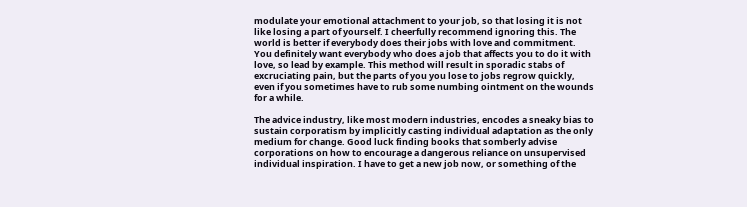modulate your emotional attachment to your job, so that losing it is not like losing a part of yourself. I cheerfully recommend ignoring this. The world is better if everybody does their jobs with love and commitment. You definitely want everybody who does a job that affects you to do it with love, so lead by example. This method will result in sporadic stabs of excruciating pain, but the parts of you you lose to jobs regrow quickly, even if you sometimes have to rub some numbing ointment on the wounds for a while.

The advice industry, like most modern industries, encodes a sneaky bias to sustain corporatism by implicitly casting individual adaptation as the only medium for change. Good luck finding books that somberly advise corporations on how to encourage a dangerous reliance on unsupervised individual inspiration. I have to get a new job now, or something of the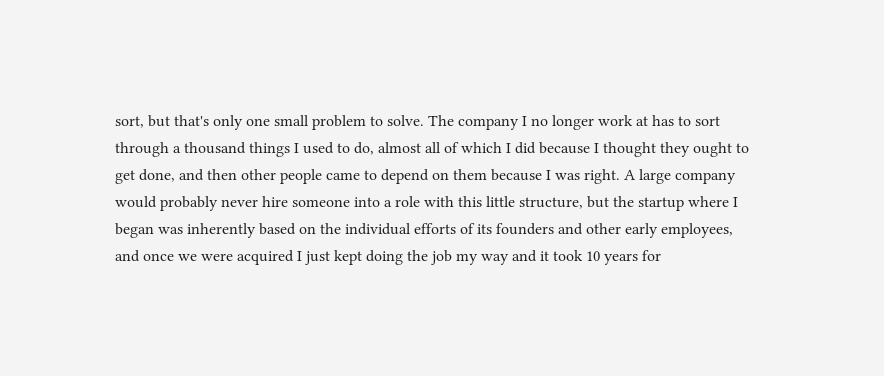sort, but that's only one small problem to solve. The company I no longer work at has to sort through a thousand things I used to do, almost all of which I did because I thought they ought to get done, and then other people came to depend on them because I was right. A large company would probably never hire someone into a role with this little structure, but the startup where I began was inherently based on the individual efforts of its founders and other early employees, and once we were acquired I just kept doing the job my way and it took 10 years for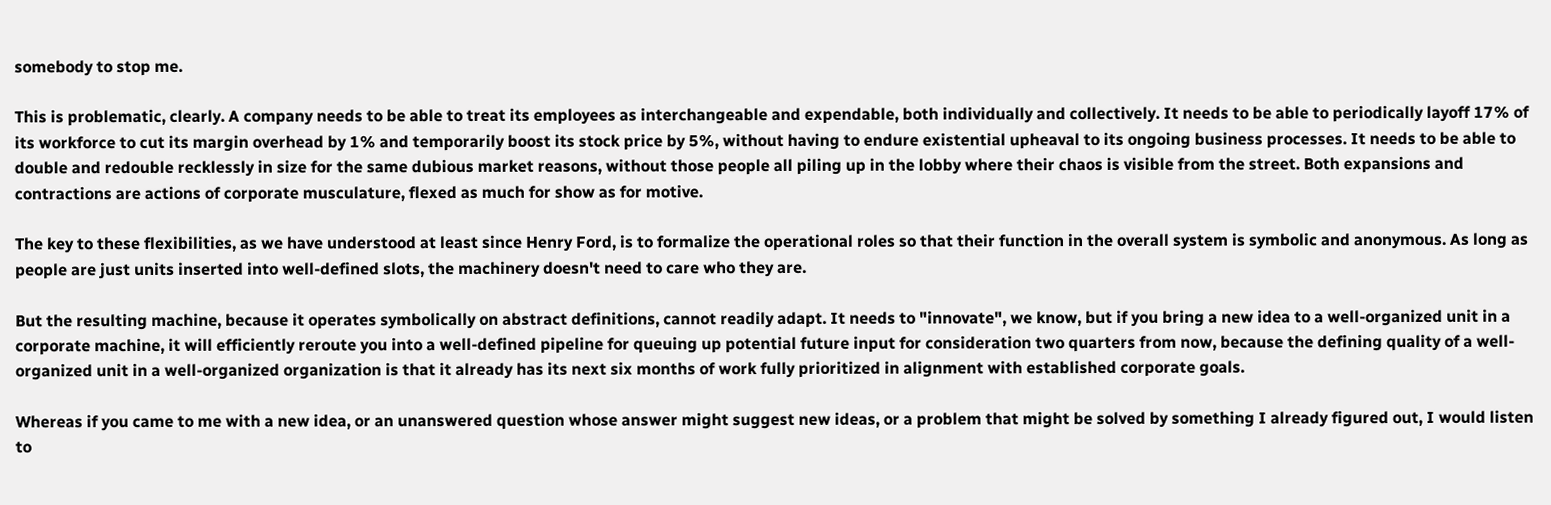somebody to stop me.

This is problematic, clearly. A company needs to be able to treat its employees as interchangeable and expendable, both individually and collectively. It needs to be able to periodically layoff 17% of its workforce to cut its margin overhead by 1% and temporarily boost its stock price by 5%, without having to endure existential upheaval to its ongoing business processes. It needs to be able to double and redouble recklessly in size for the same dubious market reasons, without those people all piling up in the lobby where their chaos is visible from the street. Both expansions and contractions are actions of corporate musculature, flexed as much for show as for motive.

The key to these flexibilities, as we have understood at least since Henry Ford, is to formalize the operational roles so that their function in the overall system is symbolic and anonymous. As long as people are just units inserted into well-defined slots, the machinery doesn't need to care who they are.

But the resulting machine, because it operates symbolically on abstract definitions, cannot readily adapt. It needs to "innovate", we know, but if you bring a new idea to a well-organized unit in a corporate machine, it will efficiently reroute you into a well-defined pipeline for queuing up potential future input for consideration two quarters from now, because the defining quality of a well-organized unit in a well-organized organization is that it already has its next six months of work fully prioritized in alignment with established corporate goals.

Whereas if you came to me with a new idea, or an unanswered question whose answer might suggest new ideas, or a problem that might be solved by something I already figured out, I would listen to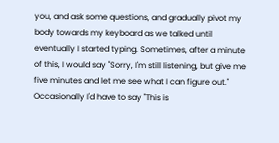you, and ask some questions, and gradually pivot my body towards my keyboard as we talked until eventually I started typing. Sometimes, after a minute of this, I would say "Sorry, I'm still listening, but give me five minutes and let me see what I can figure out." Occasionally I'd have to say "This is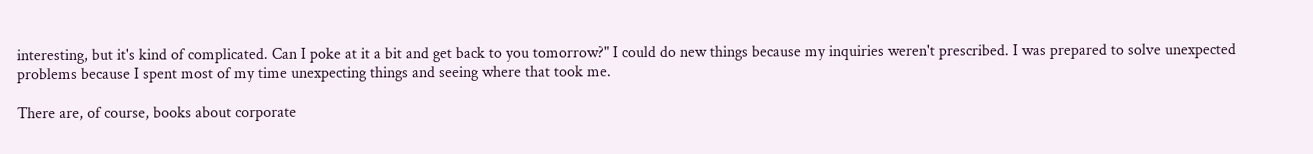interesting, but it's kind of complicated. Can I poke at it a bit and get back to you tomorrow?" I could do new things because my inquiries weren't prescribed. I was prepared to solve unexpected problems because I spent most of my time unexpecting things and seeing where that took me.

There are, of course, books about corporate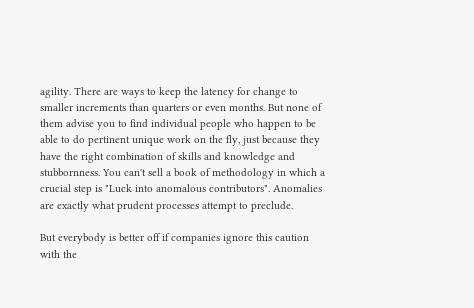agility. There are ways to keep the latency for change to smaller increments than quarters or even months. But none of them advise you to find individual people who happen to be able to do pertinent unique work on the fly, just because they have the right combination of skills and knowledge and stubbornness. You can't sell a book of methodology in which a crucial step is "Luck into anomalous contributors". Anomalies are exactly what prudent processes attempt to preclude.

But everybody is better off if companies ignore this caution with the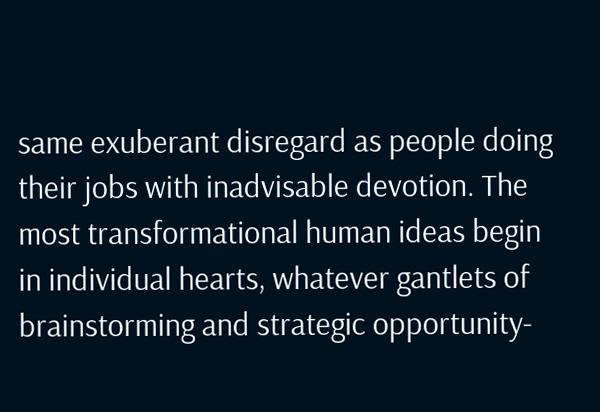same exuberant disregard as people doing their jobs with inadvisable devotion. The most transformational human ideas begin in individual hearts, whatever gantlets of brainstorming and strategic opportunity-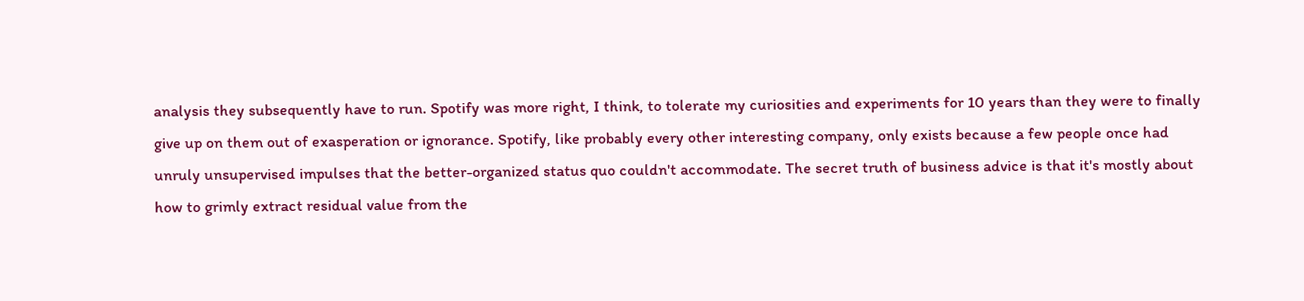analysis they subsequently have to run. Spotify was more right, I think, to tolerate my curiosities and experiments for 10 years than they were to finally give up on them out of exasperation or ignorance. Spotify, like probably every other interesting company, only exists because a few people once had unruly unsupervised impulses that the better-organized status quo couldn't accommodate. The secret truth of business advice is that it's mostly about how to grimly extract residual value from the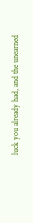luck you already had, and the unearned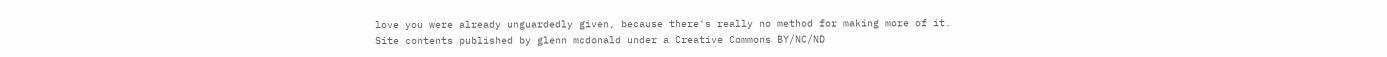love you were already unguardedly given, because there's really no method for making more of it.
Site contents published by glenn mcdonald under a Creative Commons BY/NC/ND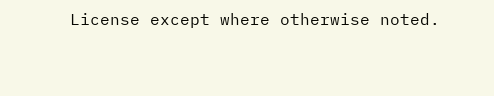License except where otherwise noted.